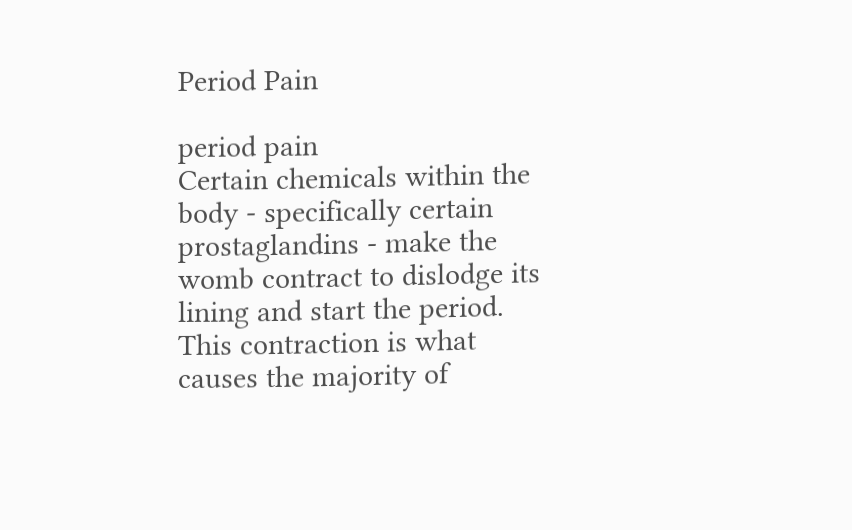Period Pain

period pain
Certain chemicals within the body - specifically certain prostaglandins - make the womb contract to dislodge its lining and start the period. This contraction is what causes the majority of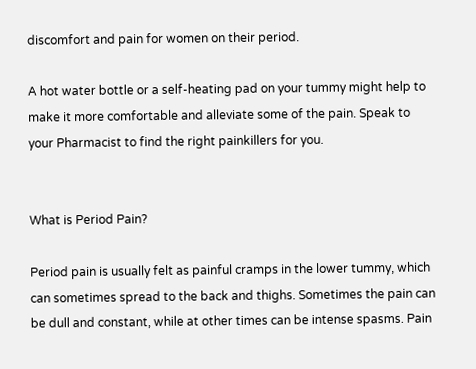discomfort and pain for women on their period.

A hot water bottle or a self-heating pad on your tummy might help to make it more comfortable and alleviate some of the pain. Speak to your Pharmacist to find the right painkillers for you.


What is Period Pain?

Period pain is usually felt as painful cramps in the lower tummy, which can sometimes spread to the back and thighs. Sometimes the pain can be dull and constant, while at other times can be intense spasms. Pain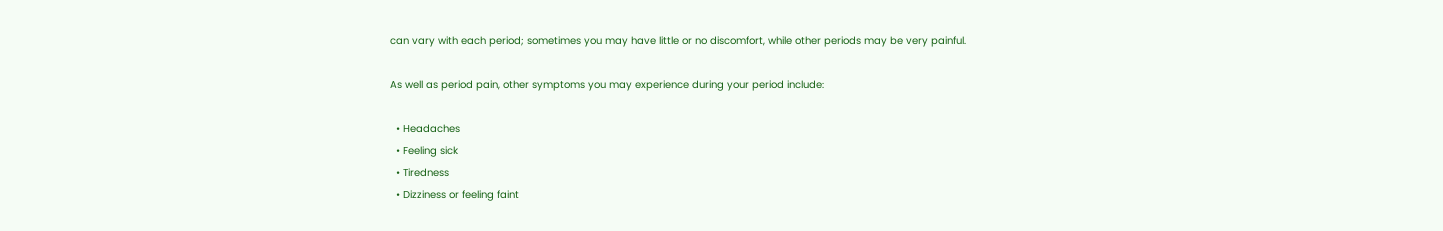can vary with each period; sometimes you may have little or no discomfort, while other periods may be very painful.

As well as period pain, other symptoms you may experience during your period include:

  • Headaches
  • Feeling sick
  • Tiredness
  • Dizziness or feeling faint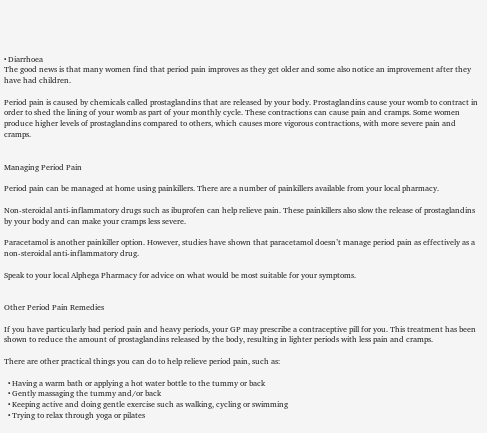• Diarrhoea
The good news is that many women find that period pain improves as they get older and some also notice an improvement after they have had children.

Period pain is caused by chemicals called prostaglandins that are released by your body. Prostaglandins cause your womb to contract in order to shed the lining of your womb as part of your monthly cycle. These contractions can cause pain and cramps. Some women produce higher levels of prostaglandins compared to others, which causes more vigorous contractions, with more severe pain and cramps.


Managing Period Pain

Period pain can be managed at home using painkillers. There are a number of painkillers available from your local pharmacy.

Non-steroidal anti-inflammatory drugs such as ibuprofen can help relieve pain. These painkillers also slow the release of prostaglandins by your body and can make your cramps less severe.

Paracetamol is another painkiller option. However, studies have shown that paracetamol doesn’t manage period pain as effectively as a non-steroidal anti-inflammatory drug.

Speak to your local Alphega Pharmacy for advice on what would be most suitable for your symptoms.


Other Period Pain Remedies

If you have particularly bad period pain and heavy periods, your GP may prescribe a contraceptive pill for you. This treatment has been shown to reduce the amount of prostaglandins released by the body, resulting in lighter periods with less pain and cramps.

There are other practical things you can do to help relieve period pain, such as:

  • Having a warm bath or applying a hot water bottle to the tummy or back
  • Gently massaging the tummy and/or back
  • Keeping active and doing gentle exercise such as walking, cycling or swimming
  • Trying to relax through yoga or pilates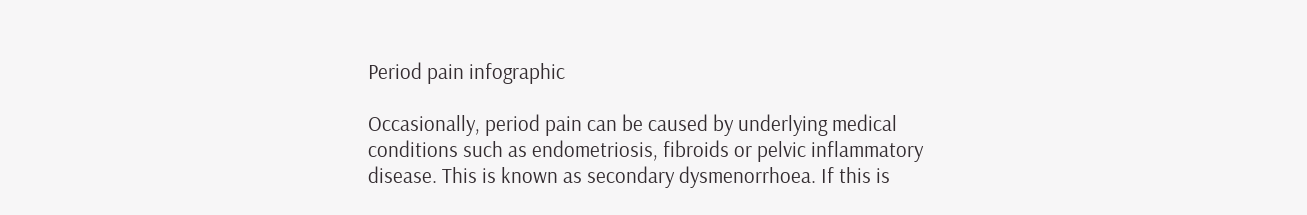Period pain infographic

Occasionally, period pain can be caused by underlying medical conditions such as endometriosis, fibroids or pelvic inflammatory disease. This is known as secondary dysmenorrhoea. If this is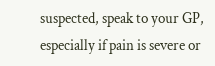suspected, speak to your GP, especially if pain is severe or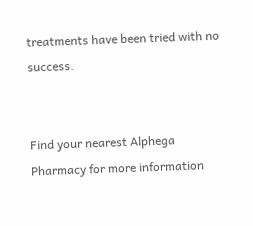treatments have been tried with no success.


Find your nearest Alphega Pharmacy for more information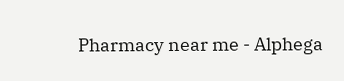Pharmacy near me - Alphega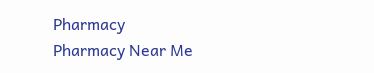Pharmacy
Pharmacy Near Me